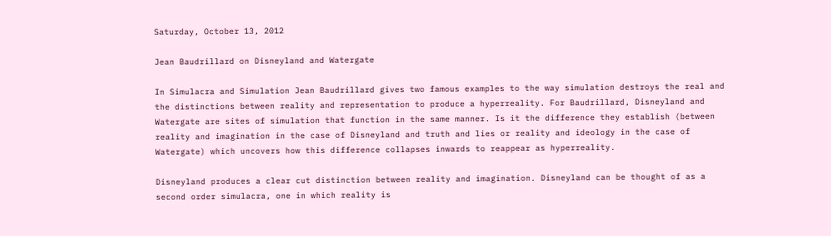Saturday, October 13, 2012

Jean Baudrillard on Disneyland and Watergate

In Simulacra and Simulation Jean Baudrillard gives two famous examples to the way simulation destroys the real and the distinctions between reality and representation to produce a hyperreality. For Baudrillard, Disneyland and Watergate are sites of simulation that function in the same manner. Is it the difference they establish (between reality and imagination in the case of Disneyland and truth and lies or reality and ideology in the case of Watergate) which uncovers how this difference collapses inwards to reappear as hyperreality.

Disneyland produces a clear cut distinction between reality and imagination. Disneyland can be thought of as a second order simulacra, one in which reality is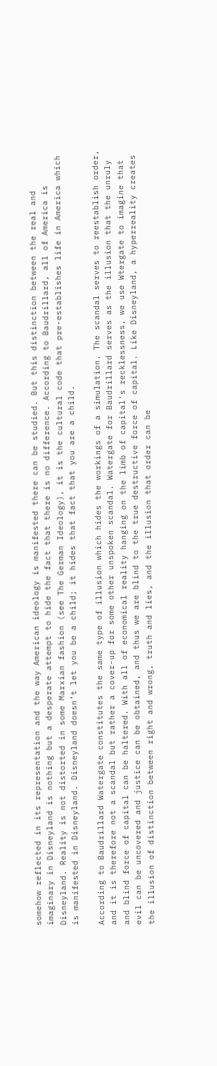somehow reflected in its representation and the way American ideology is manifested there can be studied. But this distinction between the real and imaginary in Disneyland is nothing but a desperate attempt to hide the fact that there is no difference. According to Baudrillard, all of America is Disneyland. Reality is not distorted in some Marxian fashion (see The German Ideology), it is the cultural code that pre-establishes life in America which is manifested in Disneyland. Disneyland doesn’t let you be a child; it hides that fact that you are a child.

According to Baudrillard Watergate constitutes the same type of illusion which hides the workings of a simulation. The scandal serves to reestablish order, and it is therefore not a scandal but rather a cover-up for some other unspoken scandal. Watergate for Baudrillard serves as the illusion that the unruly and blind force of capital can be haltered. With all of economical reality hanging on the limb of capital's recklessness, we use Wtergate to imagine that evil can be uncovered and justice can be obtained, and thus we are blind to the true destructive force of capital. Like Disneyland, a hyperreality creates the illusion of distinction between right and wrong, truth and lies, and the illusion that order can be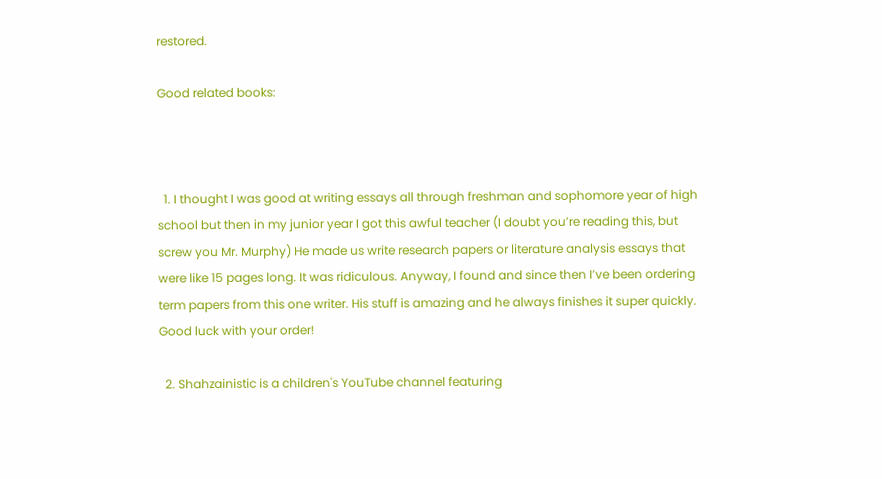restored.

Good related books:



  1. I thought I was good at writing essays all through freshman and sophomore year of high school but then in my junior year I got this awful teacher (I doubt you’re reading this, but screw you Mr. Murphy) He made us write research papers or literature analysis essays that were like 15 pages long. It was ridiculous. Anyway, I found and since then I’ve been ordering term papers from this one writer. His stuff is amazing and he always finishes it super quickly. Good luck with your order!

  2. Shahzainistic is a children's YouTube channel featuring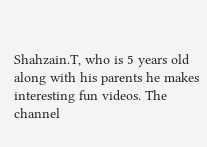Shahzain.T, who is 5 years old along with his parents he makes interesting fun videos. The channel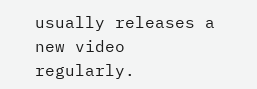usually releases a new video regularly.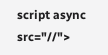script async src="//">